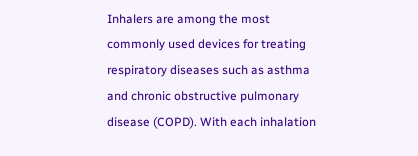Inhalers are among the most commonly used devices for treating respiratory diseases such as asthma and chronic obstructive pulmonary disease (COPD). With each inhalation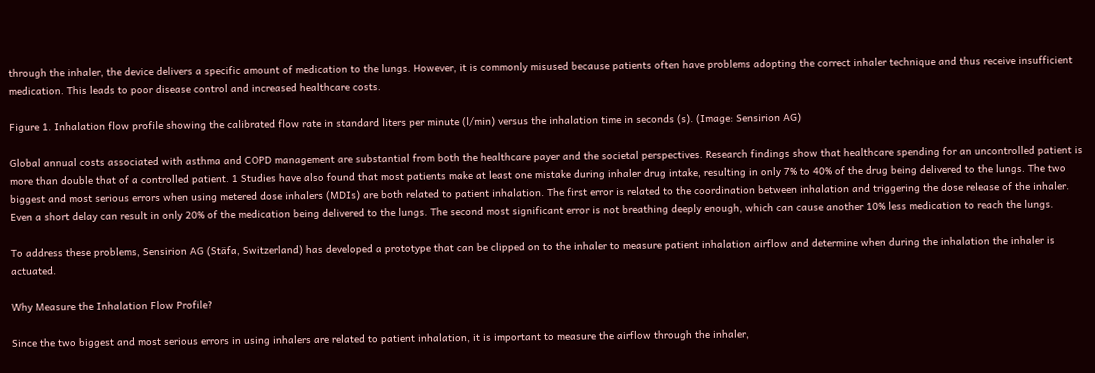through the inhaler, the device delivers a specific amount of medication to the lungs. However, it is commonly misused because patients often have problems adopting the correct inhaler technique and thus receive insufficient medication. This leads to poor disease control and increased healthcare costs.

Figure 1. Inhalation flow profile showing the calibrated flow rate in standard liters per minute (l/min) versus the inhalation time in seconds (s). (Image: Sensirion AG)

Global annual costs associated with asthma and COPD management are substantial from both the healthcare payer and the societal perspectives. Research findings show that healthcare spending for an uncontrolled patient is more than double that of a controlled patient. 1 Studies have also found that most patients make at least one mistake during inhaler drug intake, resulting in only 7% to 40% of the drug being delivered to the lungs. The two biggest and most serious errors when using metered dose inhalers (MDIs) are both related to patient inhalation. The first error is related to the coordination between inhalation and triggering the dose release of the inhaler. Even a short delay can result in only 20% of the medication being delivered to the lungs. The second most significant error is not breathing deeply enough, which can cause another 10% less medication to reach the lungs.

To address these problems, Sensirion AG (Stäfa, Switzerland) has developed a prototype that can be clipped on to the inhaler to measure patient inhalation airflow and determine when during the inhalation the inhaler is actuated.

Why Measure the Inhalation Flow Profile?

Since the two biggest and most serious errors in using inhalers are related to patient inhalation, it is important to measure the airflow through the inhaler,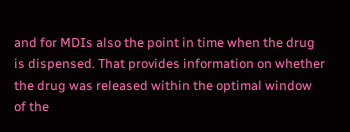and for MDIs also the point in time when the drug is dispensed. That provides information on whether the drug was released within the optimal window of the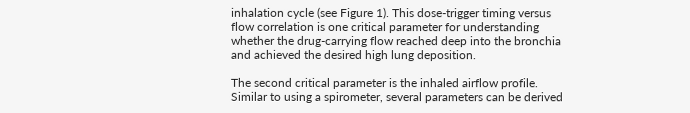inhalation cycle (see Figure 1). This dose-trigger timing versus flow correlation is one critical parameter for understanding whether the drug-carrying flow reached deep into the bronchia and achieved the desired high lung deposition.

The second critical parameter is the inhaled airflow profile. Similar to using a spirometer, several parameters can be derived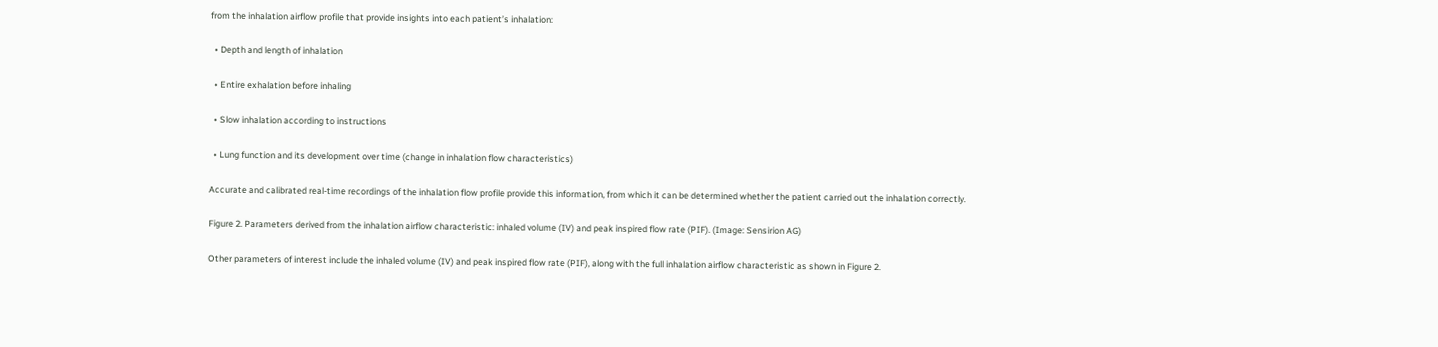from the inhalation airflow profile that provide insights into each patient’s inhalation:

  • Depth and length of inhalation

  • Entire exhalation before inhaling

  • Slow inhalation according to instructions

  • Lung function and its development over time (change in inhalation flow characteristics)

Accurate and calibrated real-time recordings of the inhalation flow profile provide this information, from which it can be determined whether the patient carried out the inhalation correctly.

Figure 2. Parameters derived from the inhalation airflow characteristic: inhaled volume (IV) and peak inspired flow rate (PIF). (Image: Sensirion AG)

Other parameters of interest include the inhaled volume (IV) and peak inspired flow rate (PIF), along with the full inhalation airflow characteristic as shown in Figure 2.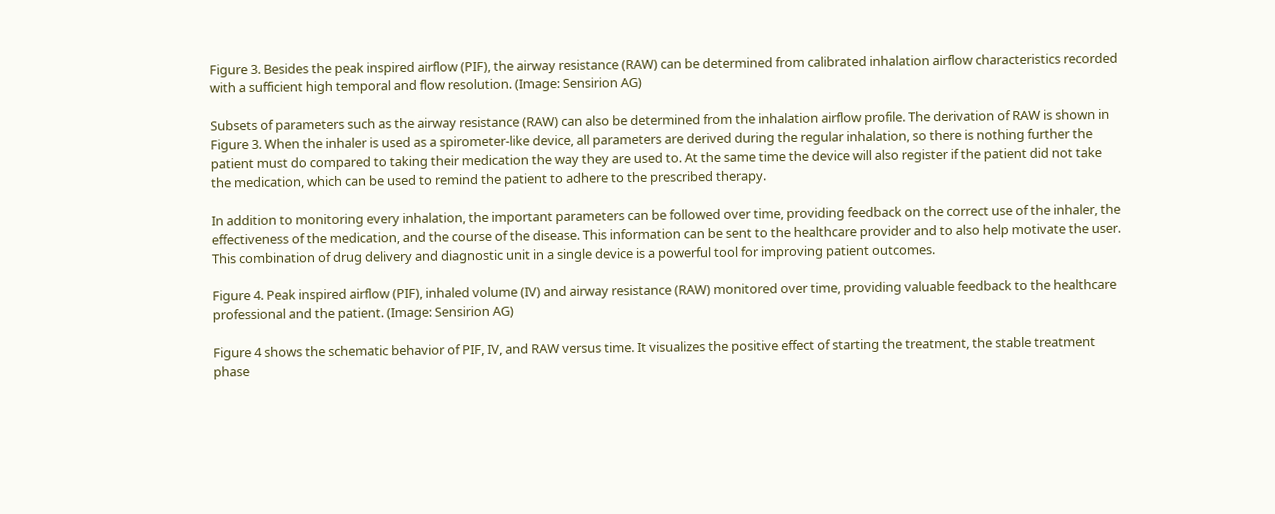Figure 3. Besides the peak inspired airflow (PIF), the airway resistance (RAW) can be determined from calibrated inhalation airflow characteristics recorded with a sufficient high temporal and flow resolution. (Image: Sensirion AG)

Subsets of parameters such as the airway resistance (RAW) can also be determined from the inhalation airflow profile. The derivation of RAW is shown in Figure 3. When the inhaler is used as a spirometer-like device, all parameters are derived during the regular inhalation, so there is nothing further the patient must do compared to taking their medication the way they are used to. At the same time the device will also register if the patient did not take the medication, which can be used to remind the patient to adhere to the prescribed therapy.

In addition to monitoring every inhalation, the important parameters can be followed over time, providing feedback on the correct use of the inhaler, the effectiveness of the medication, and the course of the disease. This information can be sent to the healthcare provider and to also help motivate the user. This combination of drug delivery and diagnostic unit in a single device is a powerful tool for improving patient outcomes.

Figure 4. Peak inspired airflow (PIF), inhaled volume (IV) and airway resistance (RAW) monitored over time, providing valuable feedback to the healthcare professional and the patient. (Image: Sensirion AG)

Figure 4 shows the schematic behavior of PIF, IV, and RAW versus time. It visualizes the positive effect of starting the treatment, the stable treatment phase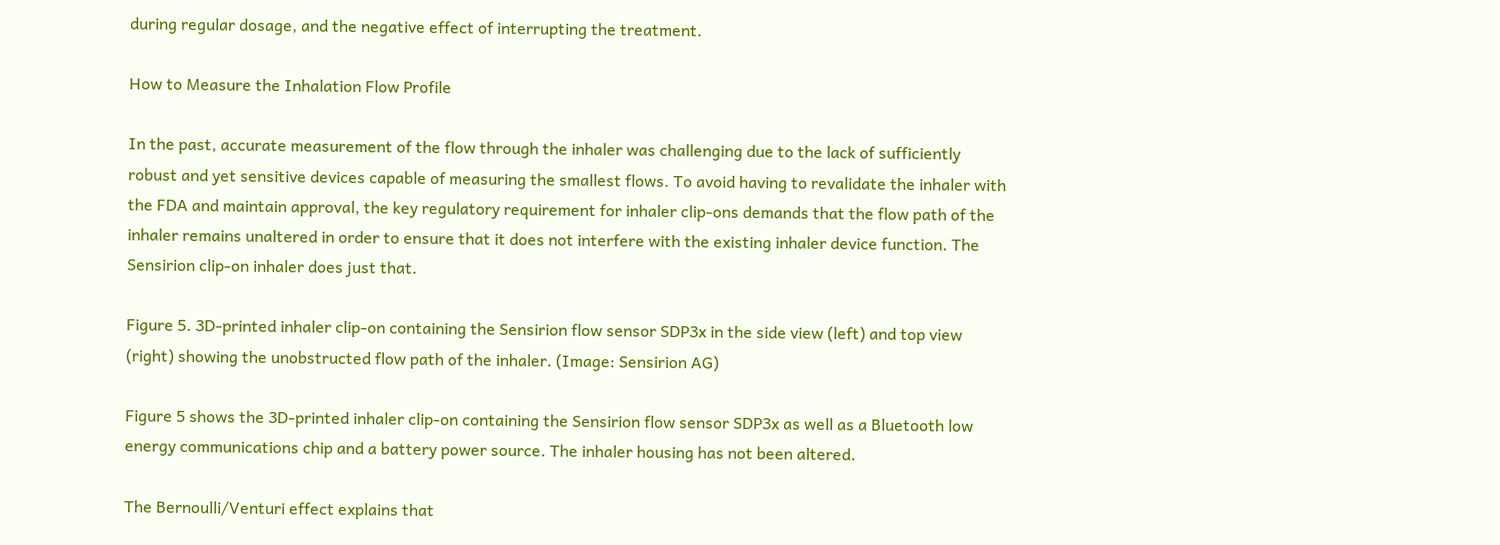during regular dosage, and the negative effect of interrupting the treatment.

How to Measure the Inhalation Flow Profile

In the past, accurate measurement of the flow through the inhaler was challenging due to the lack of sufficiently robust and yet sensitive devices capable of measuring the smallest flows. To avoid having to revalidate the inhaler with the FDA and maintain approval, the key regulatory requirement for inhaler clip-ons demands that the flow path of the inhaler remains unaltered in order to ensure that it does not interfere with the existing inhaler device function. The Sensirion clip-on inhaler does just that.

Figure 5. 3D-printed inhaler clip-on containing the Sensirion flow sensor SDP3x in the side view (left) and top view (right) showing the unobstructed flow path of the inhaler. (Image: Sensirion AG)

Figure 5 shows the 3D-printed inhaler clip-on containing the Sensirion flow sensor SDP3x as well as a Bluetooth low energy communications chip and a battery power source. The inhaler housing has not been altered.

The Bernoulli/Venturi effect explains that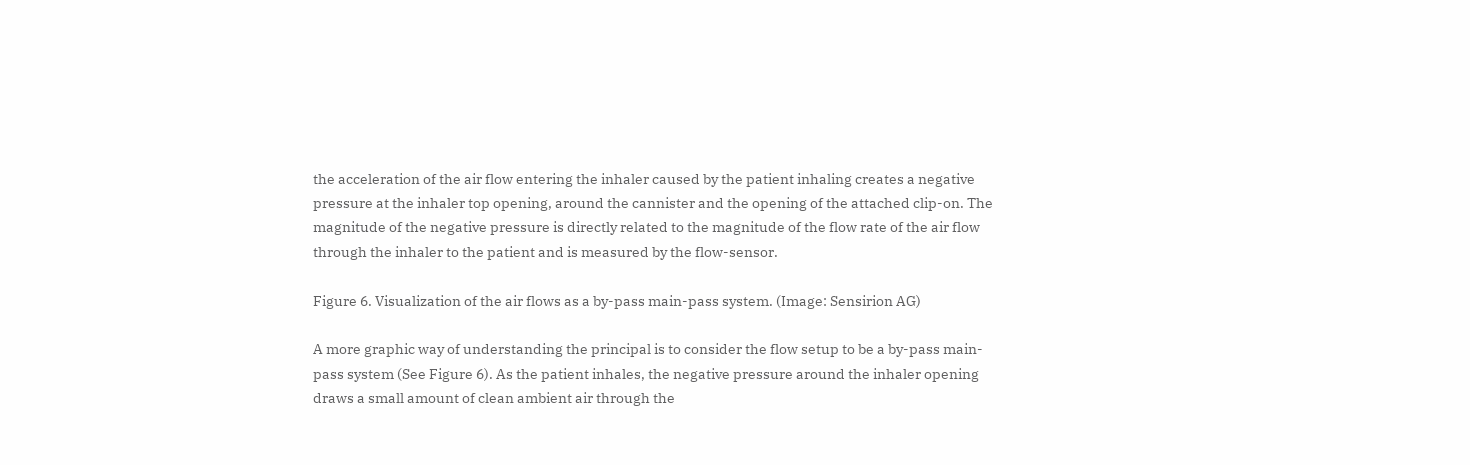the acceleration of the air flow entering the inhaler caused by the patient inhaling creates a negative pressure at the inhaler top opening, around the cannister and the opening of the attached clip-on. The magnitude of the negative pressure is directly related to the magnitude of the flow rate of the air flow through the inhaler to the patient and is measured by the flow-sensor.

Figure 6. Visualization of the air flows as a by-pass main-pass system. (Image: Sensirion AG)

A more graphic way of understanding the principal is to consider the flow setup to be a by-pass main-pass system (See Figure 6). As the patient inhales, the negative pressure around the inhaler opening draws a small amount of clean ambient air through the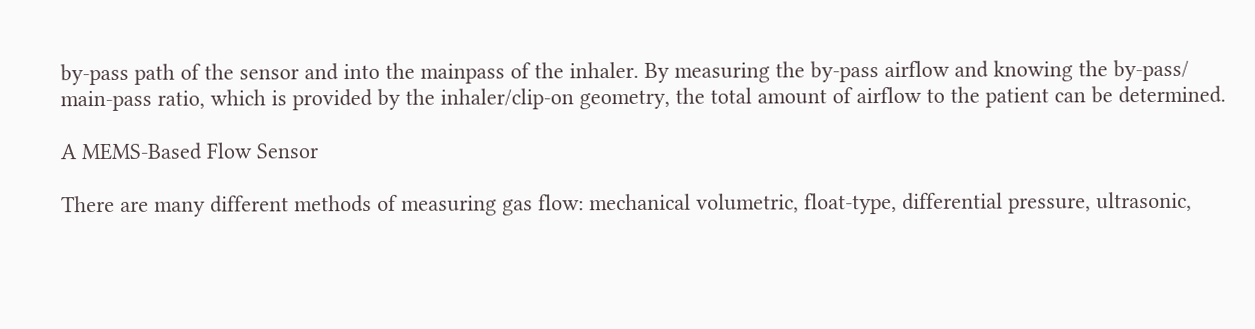by-pass path of the sensor and into the mainpass of the inhaler. By measuring the by-pass airflow and knowing the by-pass/ main-pass ratio, which is provided by the inhaler/clip-on geometry, the total amount of airflow to the patient can be determined.

A MEMS-Based Flow Sensor

There are many different methods of measuring gas flow: mechanical volumetric, float-type, differential pressure, ultrasonic,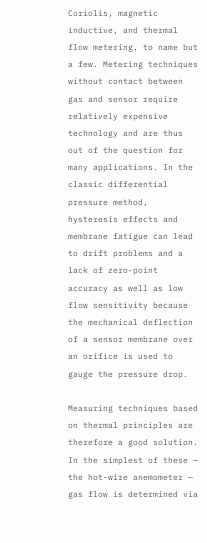Coriolis, magnetic inductive, and thermal flow metering, to name but a few. Metering techniques without contact between gas and sensor require relatively expensive technology and are thus out of the question for many applications. In the classic differential pressure method, hysteresis effects and membrane fatigue can lead to drift problems and a lack of zero-point accuracy as well as low flow sensitivity because the mechanical deflection of a sensor membrane over an orifice is used to gauge the pressure drop.

Measuring techniques based on thermal principles are therefore a good solution. In the simplest of these — the hot-wire anemometer — gas flow is determined via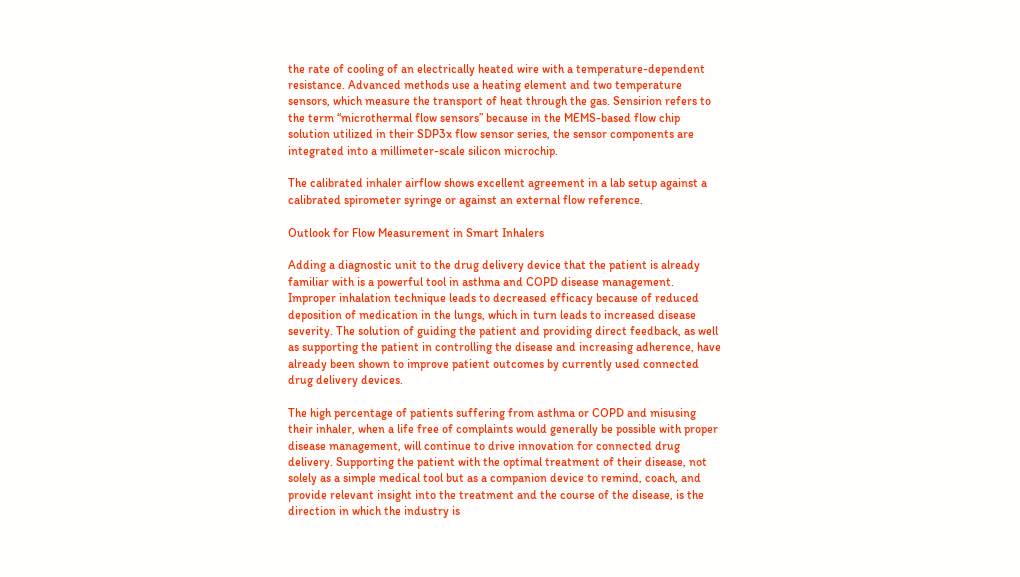the rate of cooling of an electrically heated wire with a temperature-dependent resistance. Advanced methods use a heating element and two temperature sensors, which measure the transport of heat through the gas. Sensirion refers to the term “microthermal flow sensors” because in the MEMS-based flow chip solution utilized in their SDP3x flow sensor series, the sensor components are integrated into a millimeter-scale silicon microchip.

The calibrated inhaler airflow shows excellent agreement in a lab setup against a calibrated spirometer syringe or against an external flow reference.

Outlook for Flow Measurement in Smart Inhalers

Adding a diagnostic unit to the drug delivery device that the patient is already familiar with is a powerful tool in asthma and COPD disease management. Improper inhalation technique leads to decreased efficacy because of reduced deposition of medication in the lungs, which in turn leads to increased disease severity. The solution of guiding the patient and providing direct feedback, as well as supporting the patient in controlling the disease and increasing adherence, have already been shown to improve patient outcomes by currently used connected drug delivery devices.

The high percentage of patients suffering from asthma or COPD and misusing their inhaler, when a life free of complaints would generally be possible with proper disease management, will continue to drive innovation for connected drug delivery. Supporting the patient with the optimal treatment of their disease, not solely as a simple medical tool but as a companion device to remind, coach, and provide relevant insight into the treatment and the course of the disease, is the direction in which the industry is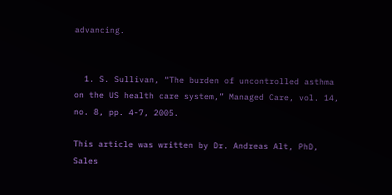advancing.


  1. S. Sullivan, “The burden of uncontrolled asthma on the US health care system,” Managed Care, vol. 14, no. 8, pp. 4-7, 2005.

This article was written by Dr. Andreas Alt, PhD, Sales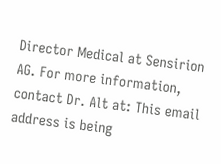Director Medical at Sensirion AG. For more information, contact Dr. Alt at: This email address is being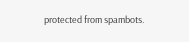protected from spambots.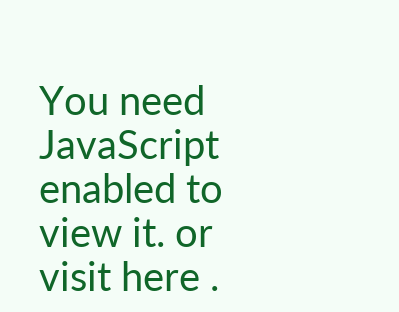You need JavaScript enabled to view it. or visit here .